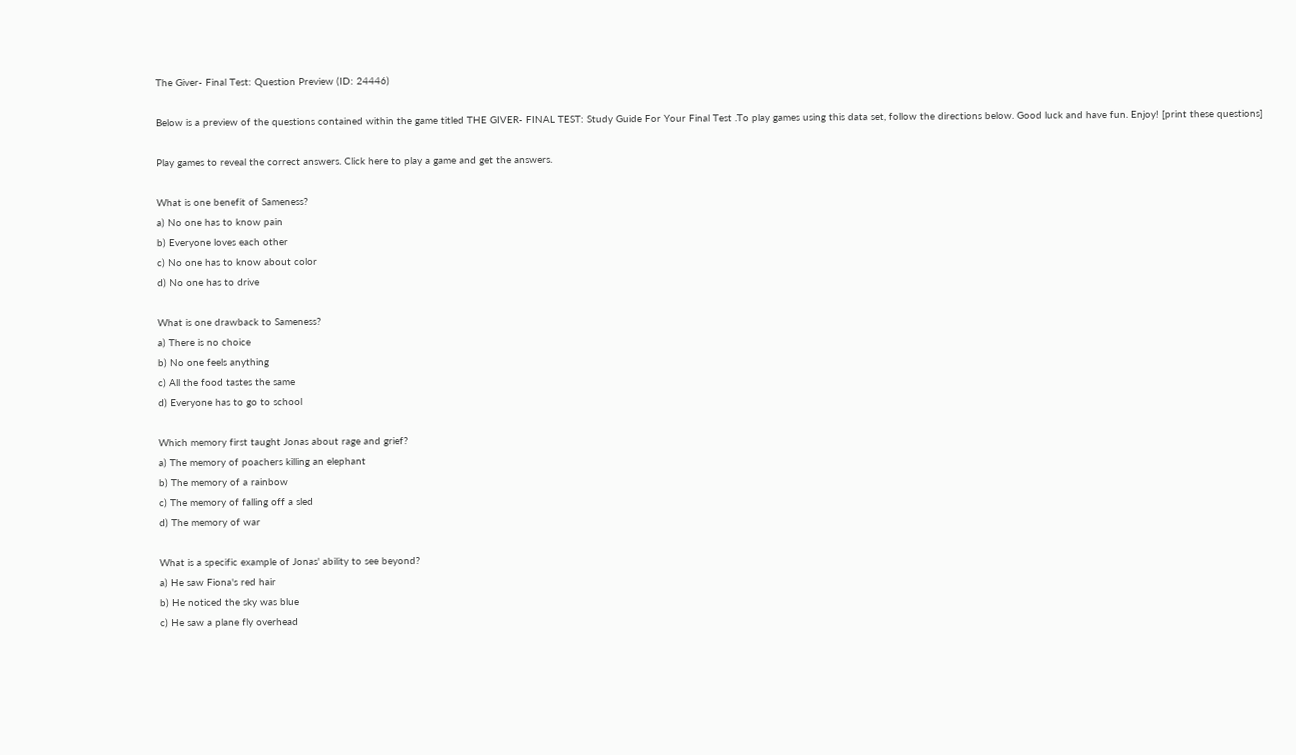The Giver- Final Test: Question Preview (ID: 24446)

Below is a preview of the questions contained within the game titled THE GIVER- FINAL TEST: Study Guide For Your Final Test .To play games using this data set, follow the directions below. Good luck and have fun. Enjoy! [print these questions]

Play games to reveal the correct answers. Click here to play a game and get the answers.

What is one benefit of Sameness?
a) No one has to know pain
b) Everyone loves each other
c) No one has to know about color
d) No one has to drive

What is one drawback to Sameness?
a) There is no choice
b) No one feels anything
c) All the food tastes the same
d) Everyone has to go to school

Which memory first taught Jonas about rage and grief?
a) The memory of poachers killing an elephant
b) The memory of a rainbow
c) The memory of falling off a sled
d) The memory of war

What is a specific example of Jonas' ability to see beyond?
a) He saw Fiona's red hair
b) He noticed the sky was blue
c) He saw a plane fly overhead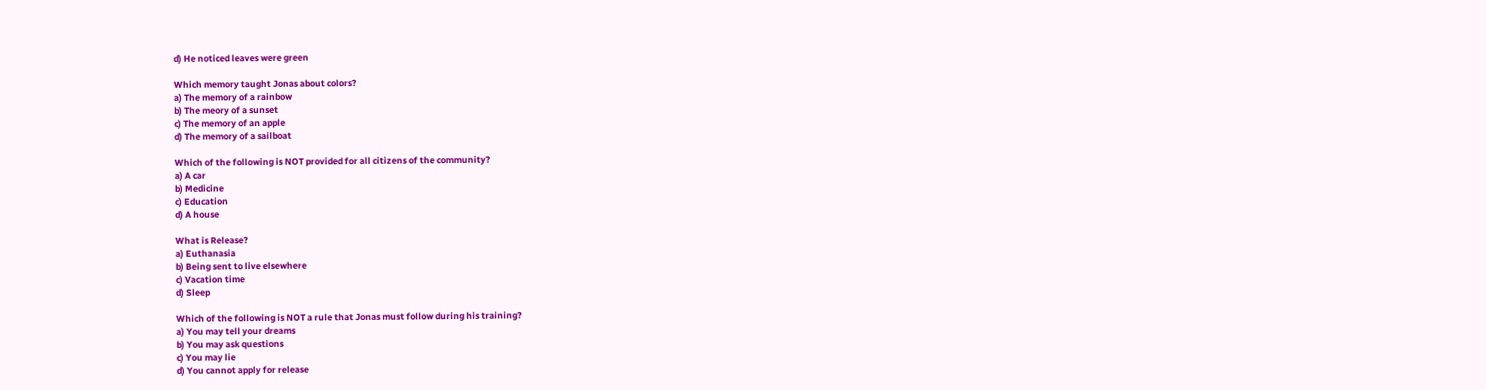d) He noticed leaves were green

Which memory taught Jonas about colors?
a) The memory of a rainbow
b) The meory of a sunset
c) The memory of an apple
d) The memory of a sailboat

Which of the following is NOT provided for all citizens of the community?
a) A car
b) Medicine
c) Education
d) A house

What is Release?
a) Euthanasia
b) Being sent to live elsewhere
c) Vacation time
d) Sleep

Which of the following is NOT a rule that Jonas must follow during his training?
a) You may tell your dreams
b) You may ask questions
c) You may lie
d) You cannot apply for release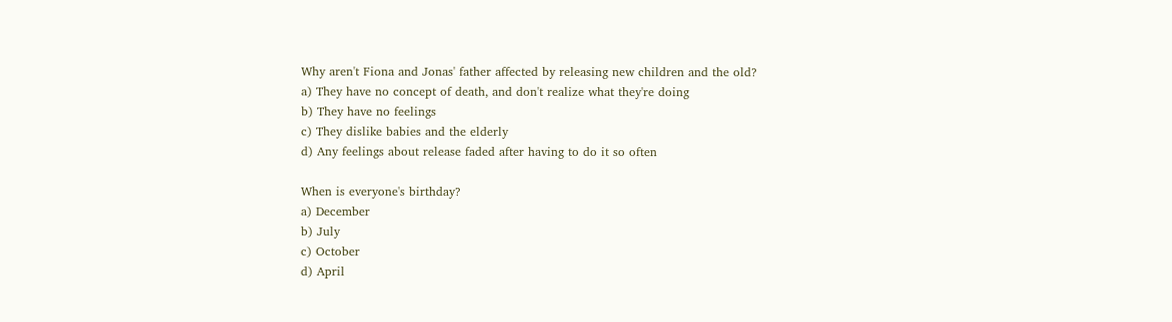Why aren't Fiona and Jonas' father affected by releasing new children and the old?
a) They have no concept of death, and don't realize what they're doing
b) They have no feelings
c) They dislike babies and the elderly
d) Any feelings about release faded after having to do it so often

When is everyone's birthday?
a) December
b) July
c) October
d) April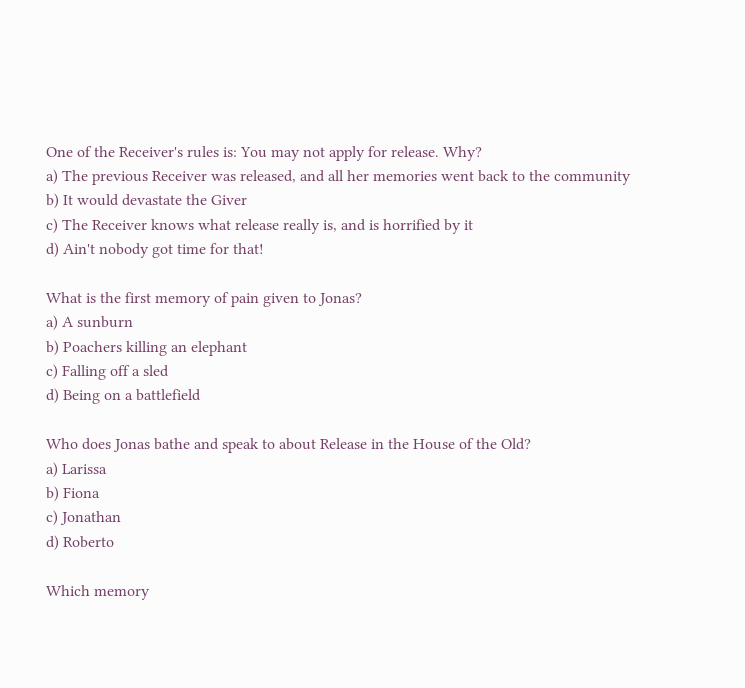One of the Receiver's rules is: You may not apply for release. Why?
a) The previous Receiver was released, and all her memories went back to the community
b) It would devastate the Giver
c) The Receiver knows what release really is, and is horrified by it
d) Ain't nobody got time for that!

What is the first memory of pain given to Jonas?
a) A sunburn
b) Poachers killing an elephant
c) Falling off a sled
d) Being on a battlefield

Who does Jonas bathe and speak to about Release in the House of the Old?
a) Larissa
b) Fiona
c) Jonathan
d) Roberto

Which memory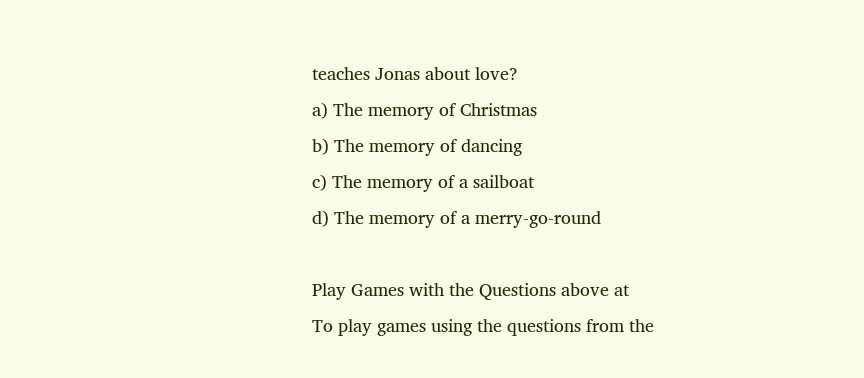teaches Jonas about love?
a) The memory of Christmas
b) The memory of dancing
c) The memory of a sailboat
d) The memory of a merry-go-round

Play Games with the Questions above at
To play games using the questions from the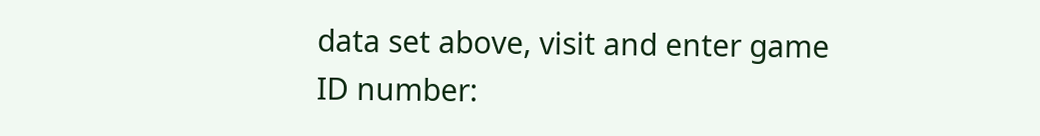data set above, visit and enter game ID number: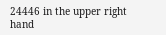24446 in the upper right hand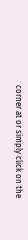corner at or simply click on the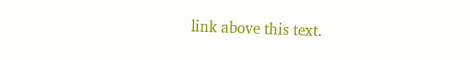link above this text.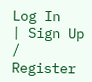Log In
| Sign Up / Register